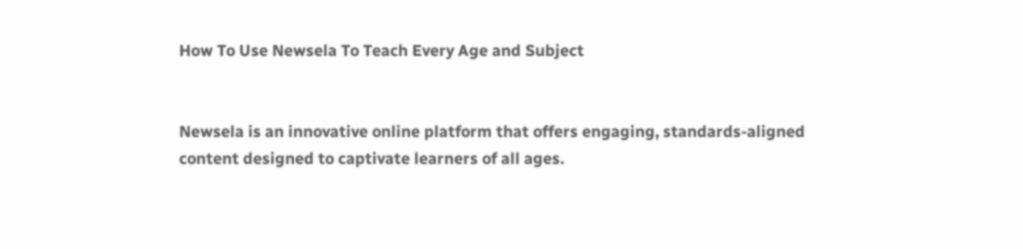How To Use Newsela To Teach Every Age and Subject


Newsela is an innovative online platform that offers engaging, standards-aligned content designed to captivate learners of all ages.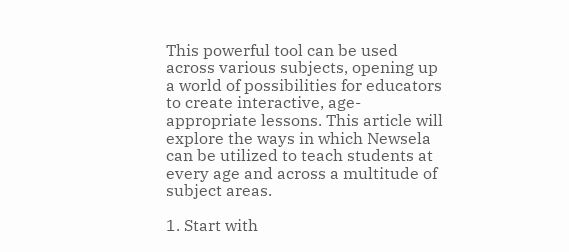This powerful tool can be used across various subjects, opening up a world of possibilities for educators to create interactive, age-appropriate lessons. This article will explore the ways in which Newsela can be utilized to teach students at every age and across a multitude of subject areas.

1. Start with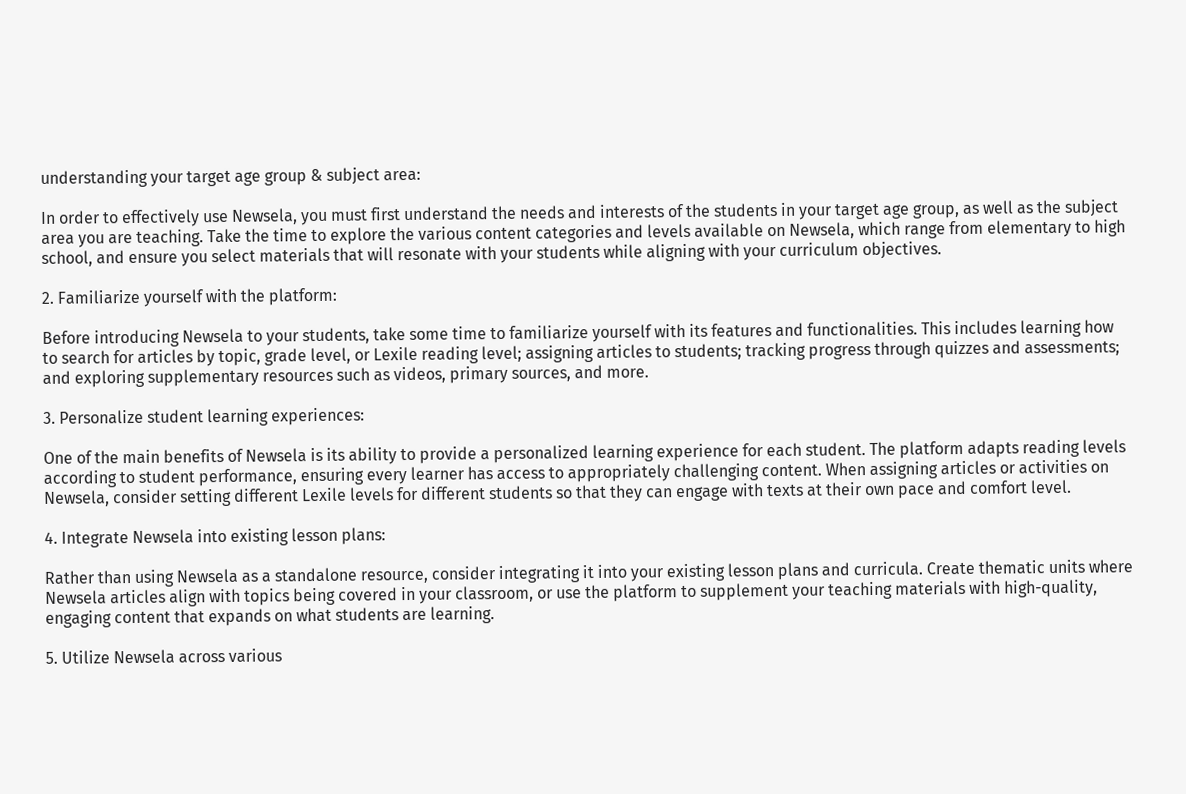understanding your target age group & subject area:

In order to effectively use Newsela, you must first understand the needs and interests of the students in your target age group, as well as the subject area you are teaching. Take the time to explore the various content categories and levels available on Newsela, which range from elementary to high school, and ensure you select materials that will resonate with your students while aligning with your curriculum objectives.

2. Familiarize yourself with the platform:

Before introducing Newsela to your students, take some time to familiarize yourself with its features and functionalities. This includes learning how to search for articles by topic, grade level, or Lexile reading level; assigning articles to students; tracking progress through quizzes and assessments; and exploring supplementary resources such as videos, primary sources, and more.

3. Personalize student learning experiences:

One of the main benefits of Newsela is its ability to provide a personalized learning experience for each student. The platform adapts reading levels according to student performance, ensuring every learner has access to appropriately challenging content. When assigning articles or activities on Newsela, consider setting different Lexile levels for different students so that they can engage with texts at their own pace and comfort level.

4. Integrate Newsela into existing lesson plans:

Rather than using Newsela as a standalone resource, consider integrating it into your existing lesson plans and curricula. Create thematic units where Newsela articles align with topics being covered in your classroom, or use the platform to supplement your teaching materials with high-quality, engaging content that expands on what students are learning.

5. Utilize Newsela across various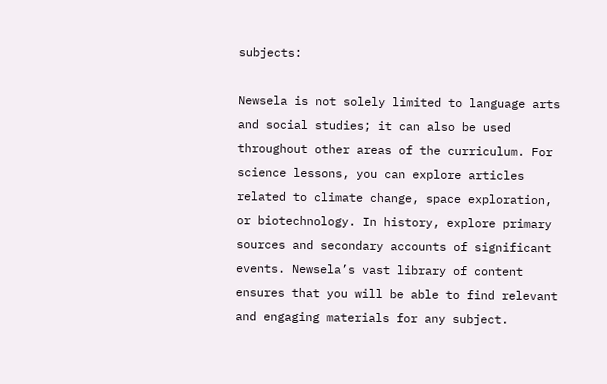subjects:

Newsela is not solely limited to language arts and social studies; it can also be used throughout other areas of the curriculum. For science lessons, you can explore articles related to climate change, space exploration, or biotechnology. In history, explore primary sources and secondary accounts of significant events. Newsela’s vast library of content ensures that you will be able to find relevant and engaging materials for any subject.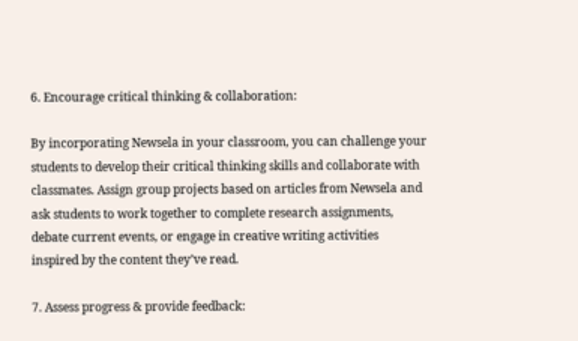6. Encourage critical thinking & collaboration:

By incorporating Newsela in your classroom, you can challenge your students to develop their critical thinking skills and collaborate with classmates. Assign group projects based on articles from Newsela and ask students to work together to complete research assignments, debate current events, or engage in creative writing activities inspired by the content they’ve read.

7. Assess progress & provide feedback: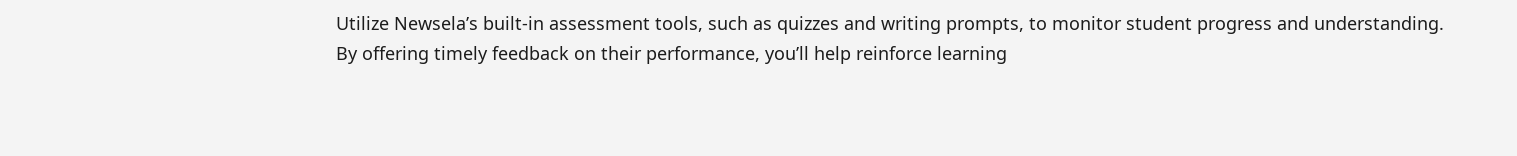Utilize Newsela’s built-in assessment tools, such as quizzes and writing prompts, to monitor student progress and understanding. By offering timely feedback on their performance, you’ll help reinforce learning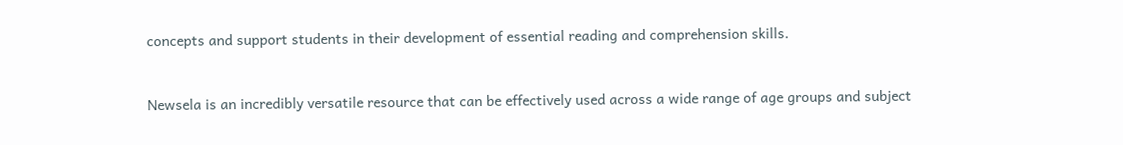concepts and support students in their development of essential reading and comprehension skills.


Newsela is an incredibly versatile resource that can be effectively used across a wide range of age groups and subject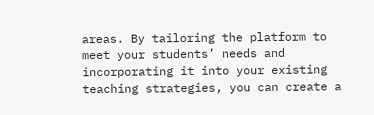areas. By tailoring the platform to meet your students’ needs and incorporating it into your existing teaching strategies, you can create a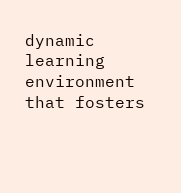dynamic learning environment that fosters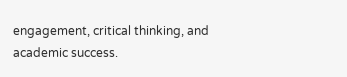engagement, critical thinking, and academic success.